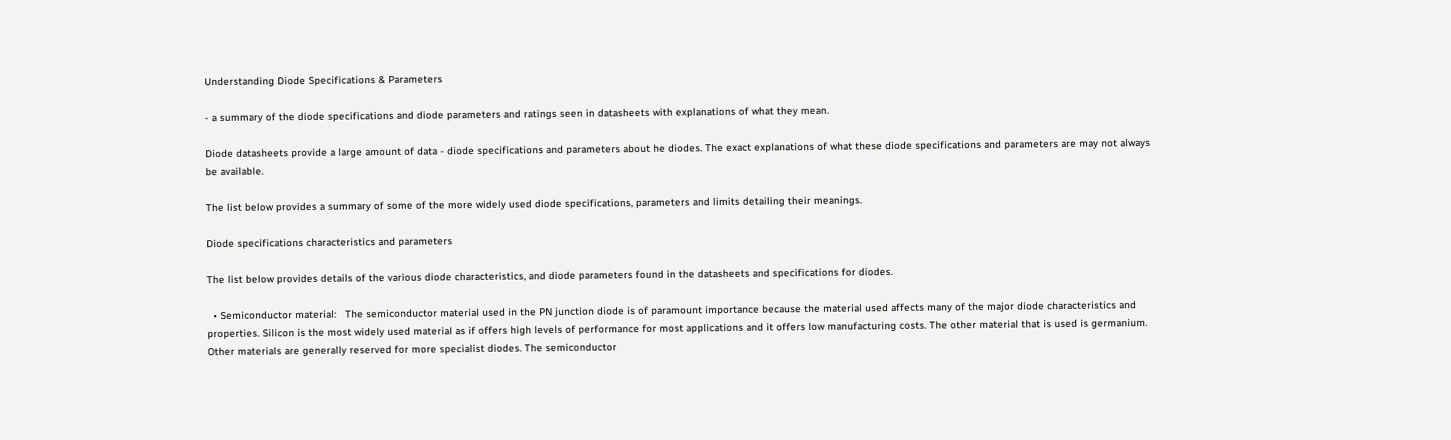Understanding Diode Specifications & Parameters

- a summary of the diode specifications and diode parameters and ratings seen in datasheets with explanations of what they mean.

Diode datasheets provide a large amount of data - diode specifications and parameters about he diodes. The exact explanations of what these diode specifications and parameters are may not always be available.

The list below provides a summary of some of the more widely used diode specifications, parameters and limits detailing their meanings.

Diode specifications characteristics and parameters

The list below provides details of the various diode characteristics, and diode parameters found in the datasheets and specifications for diodes.

  • Semiconductor material:   The semiconductor material used in the PN junction diode is of paramount importance because the material used affects many of the major diode characteristics and properties. Silicon is the most widely used material as if offers high levels of performance for most applications and it offers low manufacturing costs. The other material that is used is germanium. Other materials are generally reserved for more specialist diodes. The semiconductor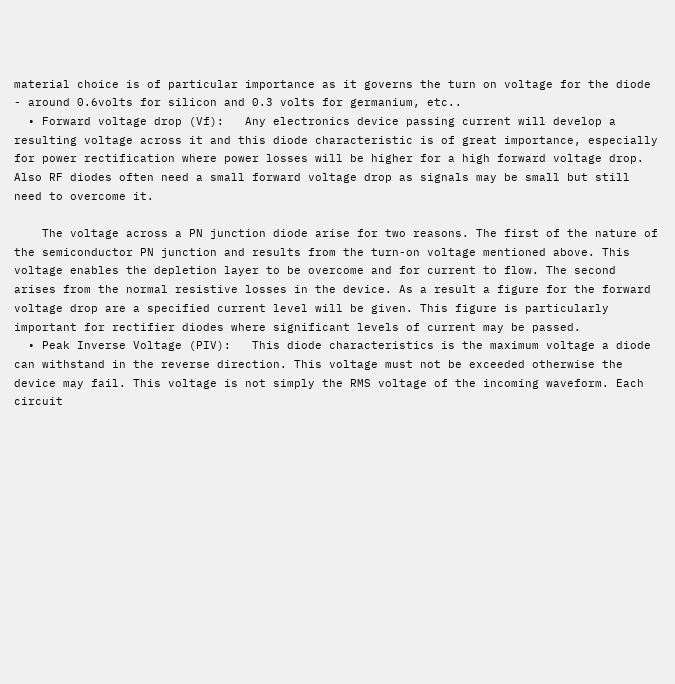material choice is of particular importance as it governs the turn on voltage for the diode - around 0.6volts for silicon and 0.3 volts for germanium, etc..
  • Forward voltage drop (Vf):   Any electronics device passing current will develop a resulting voltage across it and this diode characteristic is of great importance, especially for power rectification where power losses will be higher for a high forward voltage drop. Also RF diodes often need a small forward voltage drop as signals may be small but still need to overcome it.

    The voltage across a PN junction diode arise for two reasons. The first of the nature of the semiconductor PN junction and results from the turn-on voltage mentioned above. This voltage enables the depletion layer to be overcome and for current to flow. The second arises from the normal resistive losses in the device. As a result a figure for the forward voltage drop are a specified current level will be given. This figure is particularly important for rectifier diodes where significant levels of current may be passed.
  • Peak Inverse Voltage (PIV):   This diode characteristics is the maximum voltage a diode can withstand in the reverse direction. This voltage must not be exceeded otherwise the device may fail. This voltage is not simply the RMS voltage of the incoming waveform. Each circuit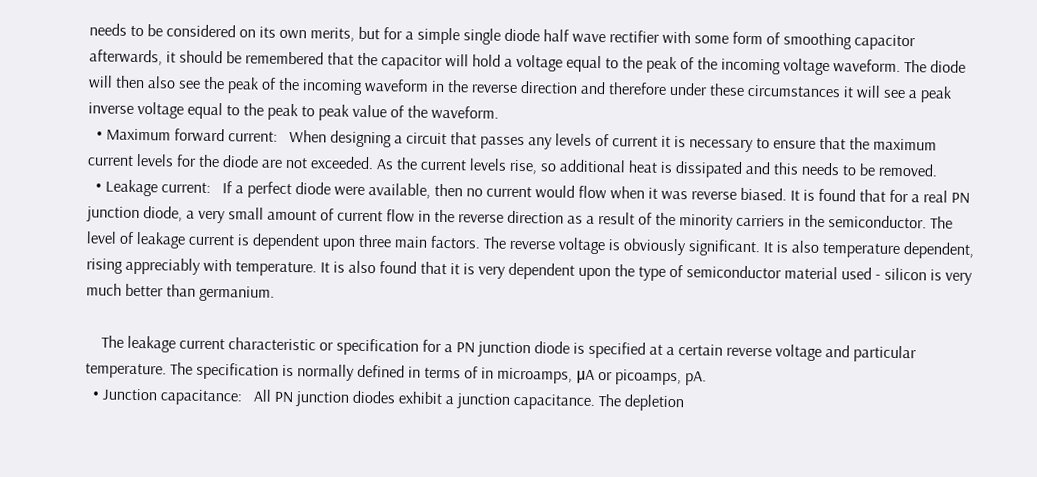needs to be considered on its own merits, but for a simple single diode half wave rectifier with some form of smoothing capacitor afterwards, it should be remembered that the capacitor will hold a voltage equal to the peak of the incoming voltage waveform. The diode will then also see the peak of the incoming waveform in the reverse direction and therefore under these circumstances it will see a peak inverse voltage equal to the peak to peak value of the waveform.
  • Maximum forward current:   When designing a circuit that passes any levels of current it is necessary to ensure that the maximum current levels for the diode are not exceeded. As the current levels rise, so additional heat is dissipated and this needs to be removed.
  • Leakage current:   If a perfect diode were available, then no current would flow when it was reverse biased. It is found that for a real PN junction diode, a very small amount of current flow in the reverse direction as a result of the minority carriers in the semiconductor. The level of leakage current is dependent upon three main factors. The reverse voltage is obviously significant. It is also temperature dependent, rising appreciably with temperature. It is also found that it is very dependent upon the type of semiconductor material used - silicon is very much better than germanium.

    The leakage current characteristic or specification for a PN junction diode is specified at a certain reverse voltage and particular temperature. The specification is normally defined in terms of in microamps, μA or picoamps, pA.
  • Junction capacitance:   All PN junction diodes exhibit a junction capacitance. The depletion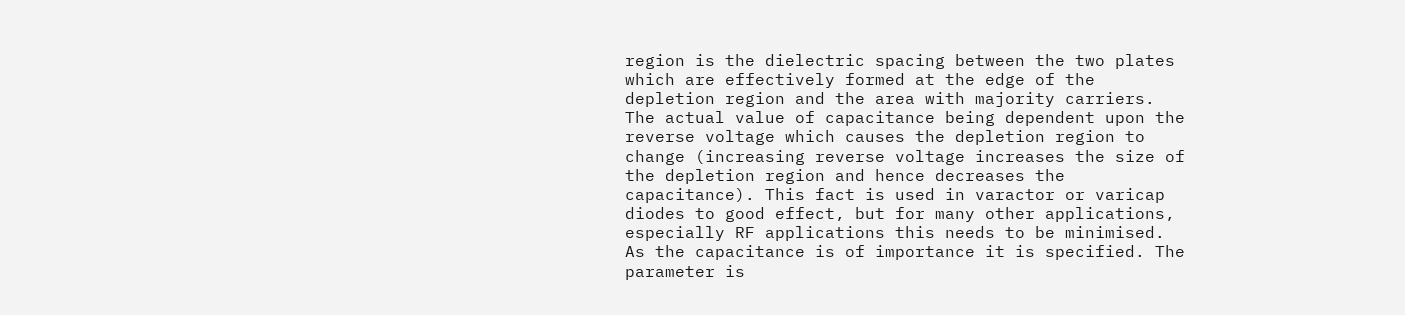region is the dielectric spacing between the two plates which are effectively formed at the edge of the depletion region and the area with majority carriers. The actual value of capacitance being dependent upon the reverse voltage which causes the depletion region to change (increasing reverse voltage increases the size of the depletion region and hence decreases the capacitance). This fact is used in varactor or varicap diodes to good effect, but for many other applications, especially RF applications this needs to be minimised. As the capacitance is of importance it is specified. The parameter is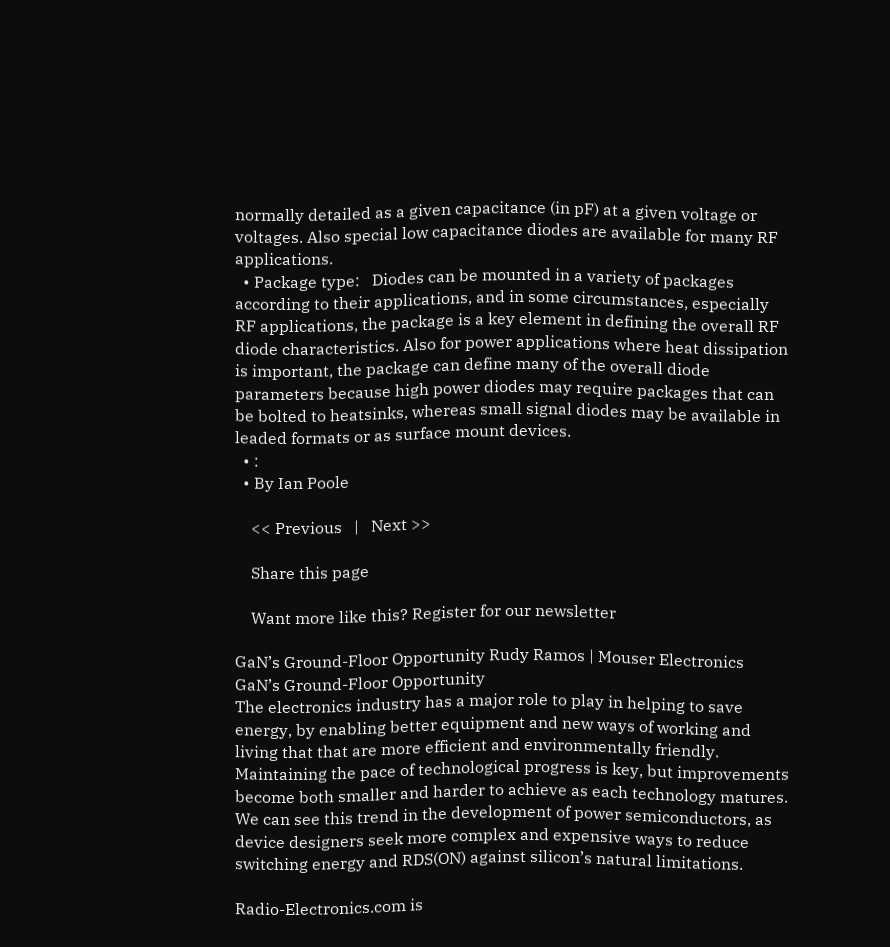normally detailed as a given capacitance (in pF) at a given voltage or voltages. Also special low capacitance diodes are available for many RF applications.
  • Package type:   Diodes can be mounted in a variety of packages according to their applications, and in some circumstances, especially RF applications, the package is a key element in defining the overall RF diode characteristics. Also for power applications where heat dissipation is important, the package can define many of the overall diode parameters because high power diodes may require packages that can be bolted to heatsinks, whereas small signal diodes may be available in leaded formats or as surface mount devices.
  • :
  • By Ian Poole

    << Previous   |   Next >>

    Share this page

    Want more like this? Register for our newsletter

GaN’s Ground-Floor Opportunity Rudy Ramos | Mouser Electronics
GaN’s Ground-Floor Opportunity
The electronics industry has a major role to play in helping to save energy, by enabling better equipment and new ways of working and living that that are more efficient and environmentally friendly. Maintaining the pace of technological progress is key, but improvements become both smaller and harder to achieve as each technology matures. We can see this trend in the development of power semiconductors, as device designers seek more complex and expensive ways to reduce switching energy and RDS(ON) against silicon’s natural limitations.

Radio-Electronics.com is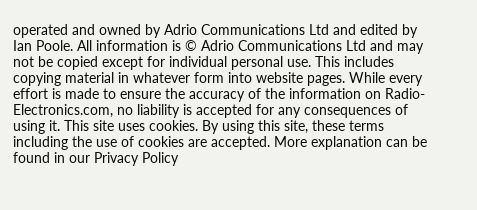operated and owned by Adrio Communications Ltd and edited by Ian Poole. All information is © Adrio Communications Ltd and may not be copied except for individual personal use. This includes copying material in whatever form into website pages. While every effort is made to ensure the accuracy of the information on Radio-Electronics.com, no liability is accepted for any consequences of using it. This site uses cookies. By using this site, these terms including the use of cookies are accepted. More explanation can be found in our Privacy Policy